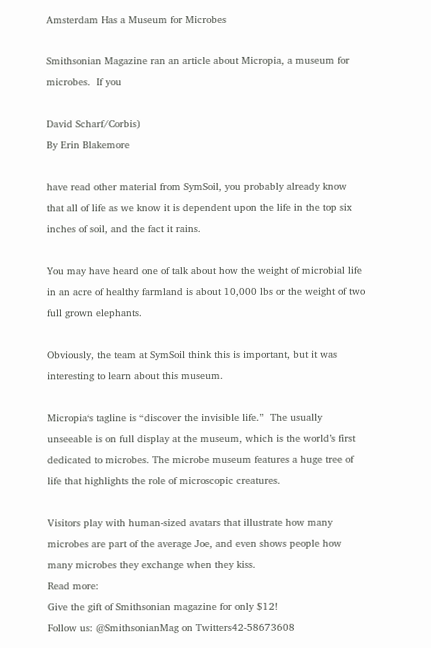Amsterdam Has a Museum for Microbes

Smithsonian Magazine ran an article about Micropia, a museum for microbes.  If you

David Scharf/Corbis)
By Erin Blakemore

have read other material from SymSoil, you probably already know that all of life as we know it is dependent upon the life in the top six inches of soil, and the fact it rains.

You may have heard one of talk about how the weight of microbial life in an acre of healthy farmland is about 10,000 lbs or the weight of two full grown elephants.

Obviously, the team at SymSoil think this is important, but it was interesting to learn about this museum.

Micropia‘s tagline is “discover the invisible life.”  The usually unseeable is on full display at the museum, which is the world’s first dedicated to microbes. The microbe museum features a huge tree of life that highlights the role of microscopic creatures.

Visitors play with human-sized avatars that illustrate how many microbes are part of the average Joe, and even shows people how many microbes they exchange when they kiss.
Read more:
Give the gift of Smithsonian magazine for only $12!
Follow us: @SmithsonianMag on Twitters42-58673608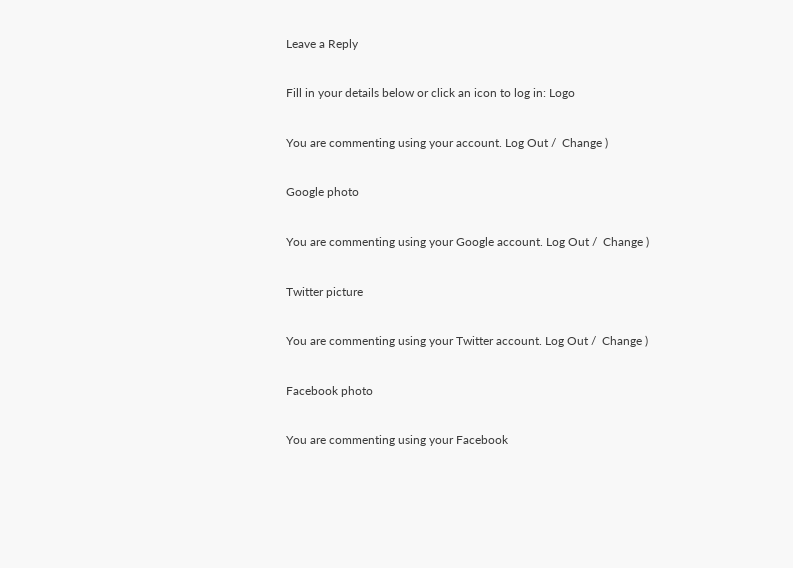Leave a Reply

Fill in your details below or click an icon to log in: Logo

You are commenting using your account. Log Out /  Change )

Google photo

You are commenting using your Google account. Log Out /  Change )

Twitter picture

You are commenting using your Twitter account. Log Out /  Change )

Facebook photo

You are commenting using your Facebook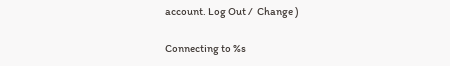account. Log Out /  Change )

Connecting to %s